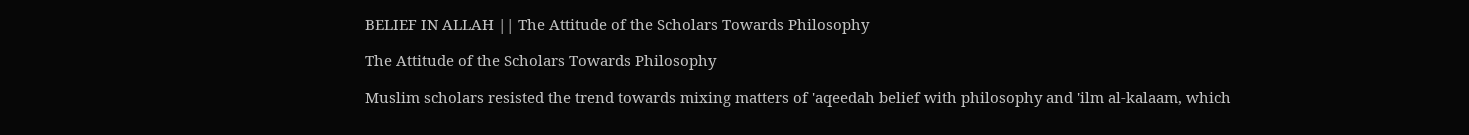BELIEF IN ALLAH || The Attitude of the Scholars Towards Philosophy

The Attitude of the Scholars Towards Philosophy

Muslim scholars resisted the trend towards mixing matters of 'aqeedah belief with philosophy and 'ilm al-kalaam, which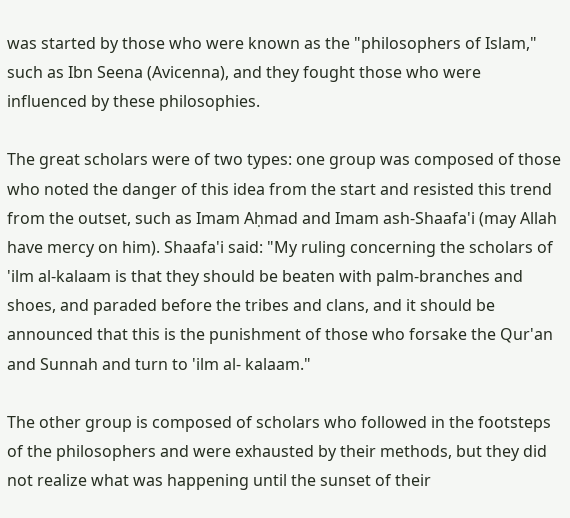was started by those who were known as the "philosophers of Islam," such as Ibn Seena (Avicenna), and they fought those who were influenced by these philosophies.

The great scholars were of two types: one group was composed of those who noted the danger of this idea from the start and resisted this trend from the outset, such as Imam Aḥmad and Imam ash-Shaafa'i (may Allah have mercy on him). Shaafa'i said: "My ruling concerning the scholars of 'ilm al-kalaam is that they should be beaten with palm-branches and shoes, and paraded before the tribes and clans, and it should be announced that this is the punishment of those who forsake the Qur'an and Sunnah and turn to 'ilm al- kalaam."

The other group is composed of scholars who followed in the footsteps of the philosophers and were exhausted by their methods, but they did not realize what was happening until the sunset of their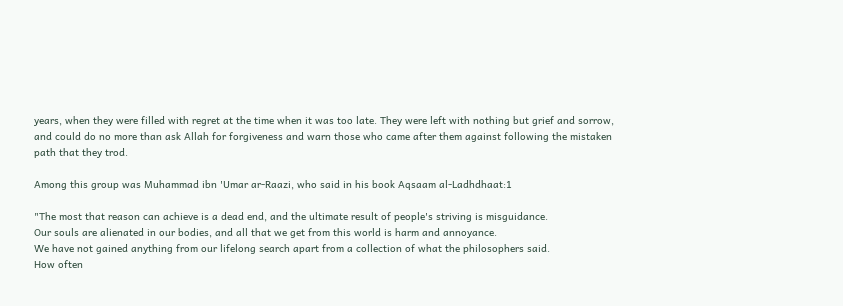years, when they were filled with regret at the time when it was too late. They were left with nothing but grief and sorrow, and could do no more than ask Allah for forgiveness and warn those who came after them against following the mistaken path that they trod.

Among this group was Muhammad ibn 'Umar ar-Raazi, who said in his book Aqsaam al-Ladhdhaat:1

"The most that reason can achieve is a dead end, and the ultimate result of people's striving is misguidance.
Our souls are alienated in our bodies, and all that we get from this world is harm and annoyance.
We have not gained anything from our lifelong search apart from a collection of what the philosophers said.
How often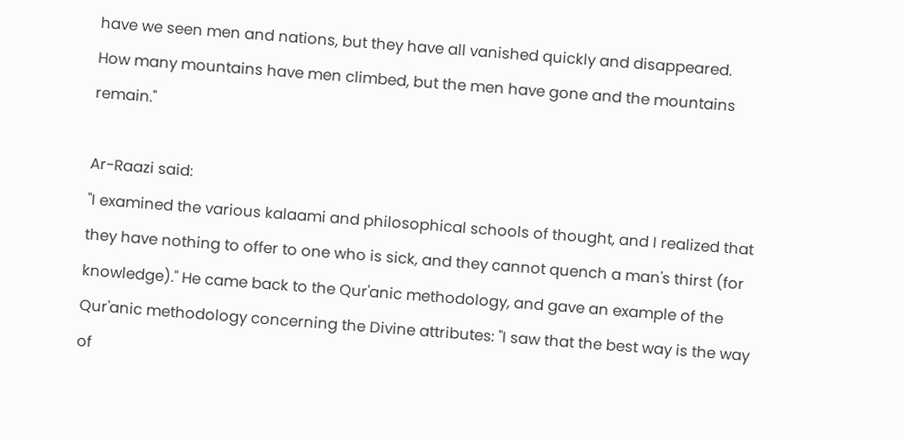have we seen men and nations, but they have all vanished quickly and disappeared.
How many mountains have men climbed, but the men have gone and the mountains remain."

Ar-Raazi said:
"I examined the various kalaami and philosophical schools of thought, and I realized that they have nothing to offer to one who is sick, and they cannot quench a man's thirst (for knowledge)." He came back to the Qur'anic methodology, and gave an example of the Qur'anic methodology concerning the Divine attributes: "I saw that the best way is the way of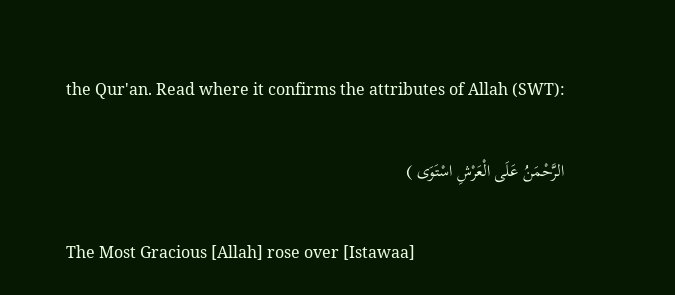the Qur'an. Read where it confirms the attributes of Allah (SWT):

الرَّحْمَنُ عَلَى الْعَرْشِ اسْتَوَى )

The Most Gracious [Allah] rose over [Istawaa]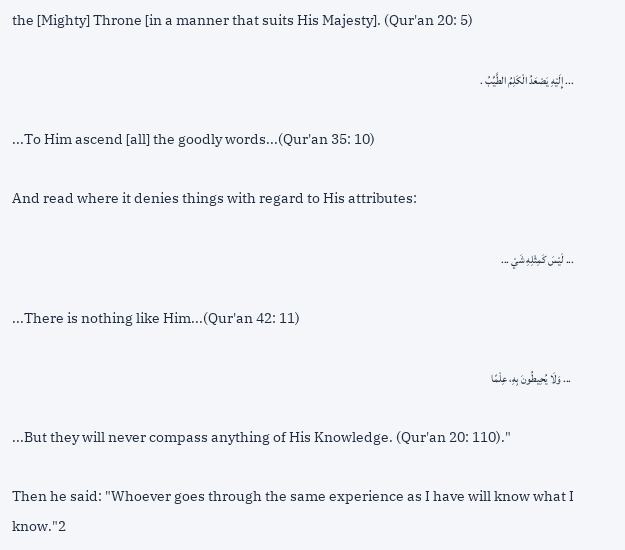the [Mighty] Throne [in a manner that suits His Majesty]. (Qur'an 20: 5)

... إِلَيْهِ يَصْعَدُ الْكَلِمُ الطَّيِّبُ .

...To Him ascend [all] the goodly words...(Qur'an 35: 10)

And read where it denies things with regard to His attributes:

... لَيْسَ كَمِثْلِهِ شَيْ ...

...There is nothing like Him...(Qur'an 42: 11)

 ... وَلَا يُحِيطُونَ بِهِ، عِلْمًا

...But they will never compass anything of His Knowledge. (Qur'an 20: 110)."

Then he said: "Whoever goes through the same experience as I have will know what I know."2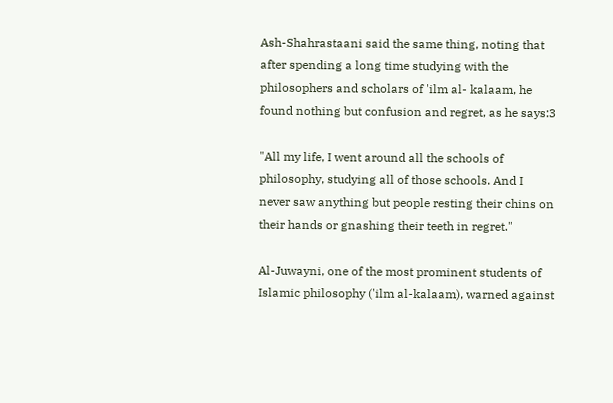Ash-Shahrastaani said the same thing, noting that after spending a long time studying with the philosophers and scholars of 'ilm al- kalaam, he found nothing but confusion and regret, as he says:3

"All my life, I went around all the schools of philosophy, studying all of those schools. And I never saw anything but people resting their chins on their hands or gnashing their teeth in regret."

Al-Juwayni, one of the most prominent students of Islamic philosophy ('ilm al-kalaam), warned against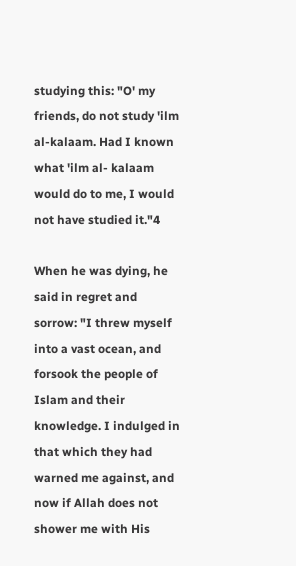studying this: "O' my friends, do not study 'ilm al-kalaam. Had I known what 'ilm al- kalaam would do to me, I would not have studied it."4

When he was dying, he said in regret and sorrow: "I threw myself into a vast ocean, and forsook the people of Islam and their knowledge. I indulged in that which they had warned me against, and now if Allah does not shower me with His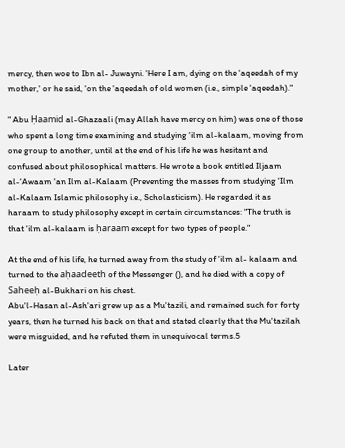mercy, then woe to Ibn al- Juwayni. 'Here I am, dying on the 'aqeedah of my mother,' or he said, 'on the 'aqeedah of old women (i.e., simple 'aqeedah)."

" Abu Ḥaamid al-Ghazaali (may Allah have mercy on him) was one of those who spent a long time examining and studying 'ilm al-kalaam, moving from one group to another, until at the end of his life he was hesitant and confused about philosophical matters. He wrote a book entitled Iljaam al-'Awaam 'an Ilm al-Kalaam (Preventing the masses from studying 'Ilm al-Kalaam Islamic philosophy i.e., Scholasticism). He regarded it as haraam to study philosophy except in certain circumstances: "The truth is that 'ilm al-kalaam is ḥaraam except for two types of people."

At the end of his life, he turned away from the study of 'ilm al- kalaam and turned to the aḥaadeeth of the Messenger (), and he died with a copy of Saheeḥ al-Bukhari on his chest.
Abu'l-Hasan al-Ash'ari grew up as a Mu'tazili, and remained such for forty years, then he turned his back on that and stated clearly that the Mu'tazilah were misguided, and he refuted them in unequivocal terms.5

Later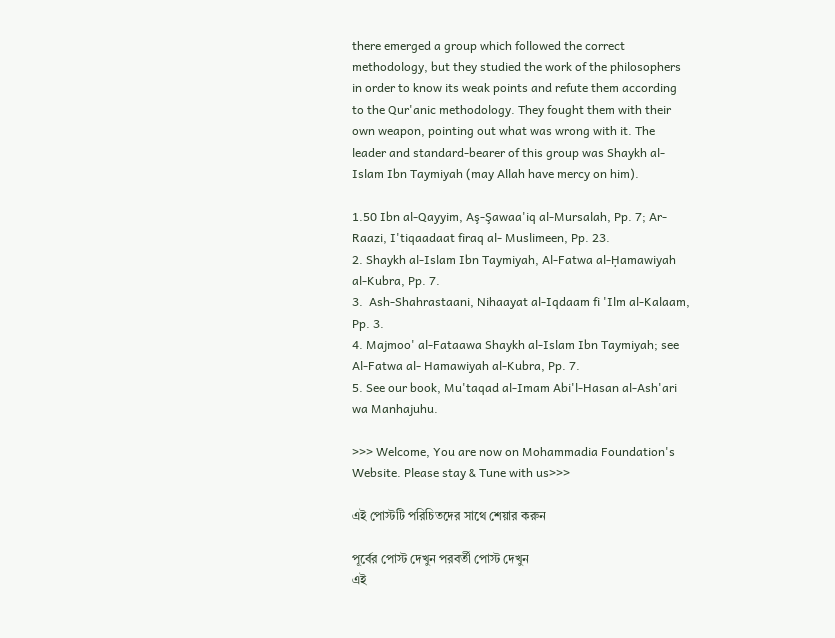there emerged a group which followed the correct methodology, but they studied the work of the philosophers in order to know its weak points and refute them according to the Qur'anic methodology. They fought them with their own weapon, pointing out what was wrong with it. The leader and standard-bearer of this group was Shaykh al-Islam Ibn Taymiyah (may Allah have mercy on him).

1.50 Ibn al-Qayyim, Aş-Şawaa'iq al-Mursalah, Pp. 7; Ar-Raazi, I'tiqaadaat firaq al- Muslimeen, Pp. 23.
2. Shaykh al-Islam Ibn Taymiyah, Al-Fatwa al-Ḥamawiyah al-Kubra, Pp. 7.
3.  Ash-Shahrastaani, Nihaayat al-Iqdaam fi 'Ilm al-Kalaam, Pp. 3.
4. Majmoo' al-Fataawa Shaykh al-Islam Ibn Taymiyah; see Al-Fatwa al- Hamawiyah al-Kubra, Pp. 7.
5. See our book, Mu'taqad al-Imam Abi'l-Hasan al-Ash'ari wa Manhajuhu.

>>> Welcome, You are now on Mohammadia Foundation's Website. Please stay & Tune with us>>>

এই পোস্টটি পরিচিতদের সাথে শেয়ার করুন

পূর্বের পোস্ট দেখুন পরবর্তী পোস্ট দেখুন
এই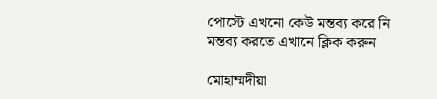পোস্টে এখনো কেউ মন্তব্য করে নি
মন্তব্য করতে এখানে ক্লিক করুন

মোহাম্মদীয়া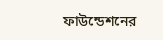ফাউন্ডেশনের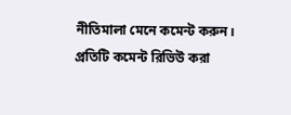নীতিমালা মেনে কমেন্ট করুন। প্রতিটি কমেন্ট রিভিউ করা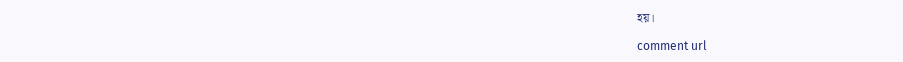হয়।

comment url